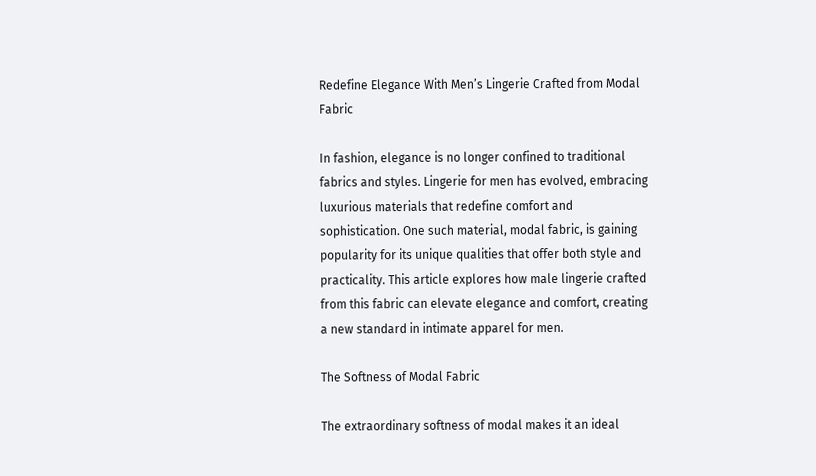Redefine Elegance With Men’s Lingerie Crafted from Modal Fabric

In fashion, elegance is no longer confined to traditional fabrics and styles. Lingerie for men has evolved, embracing luxurious materials that redefine comfort and sophistication. One such material, modal fabric, is gaining popularity for its unique qualities that offer both style and practicality. This article explores how male lingerie crafted from this fabric can elevate elegance and comfort, creating a new standard in intimate apparel for men.

The Softness of Modal Fabric

The extraordinary softness of modal makes it an ideal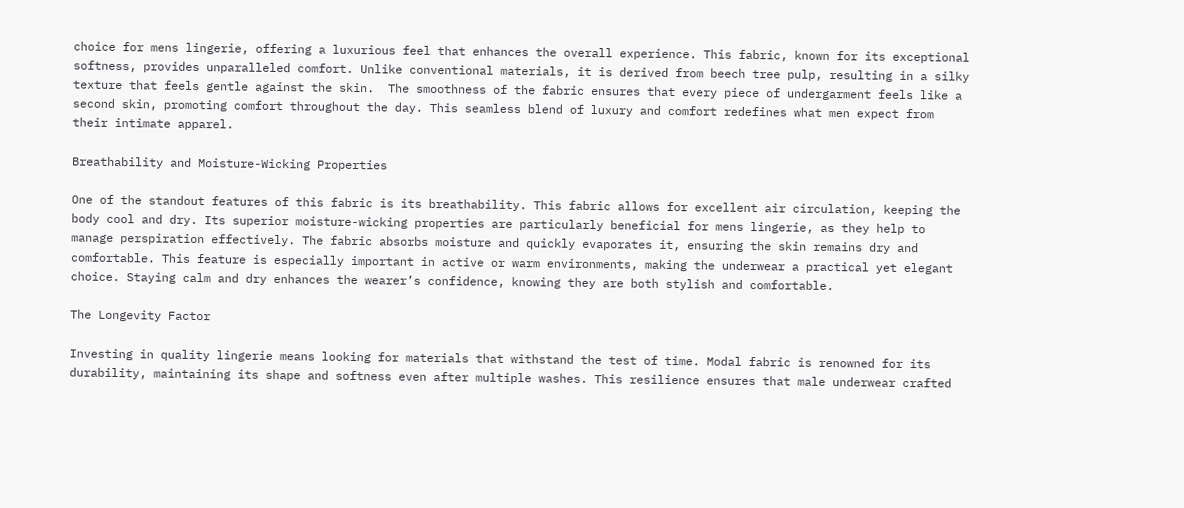choice for mens lingerie, offering a luxurious feel that enhances the overall experience. This fabric, known for its exceptional softness, provides unparalleled comfort. Unlike conventional materials, it is derived from beech tree pulp, resulting in a silky texture that feels gentle against the skin.  The smoothness of the fabric ensures that every piece of undergarment feels like a second skin, promoting comfort throughout the day. This seamless blend of luxury and comfort redefines what men expect from their intimate apparel.

Breathability and Moisture-Wicking Properties

One of the standout features of this fabric is its breathability. This fabric allows for excellent air circulation, keeping the body cool and dry. Its superior moisture-wicking properties are particularly beneficial for mens lingerie, as they help to manage perspiration effectively. The fabric absorbs moisture and quickly evaporates it, ensuring the skin remains dry and comfortable. This feature is especially important in active or warm environments, making the underwear a practical yet elegant choice. Staying calm and dry enhances the wearer’s confidence, knowing they are both stylish and comfortable.

The Longevity Factor

Investing in quality lingerie means looking for materials that withstand the test of time. Modal fabric is renowned for its durability, maintaining its shape and softness even after multiple washes. This resilience ensures that male underwear crafted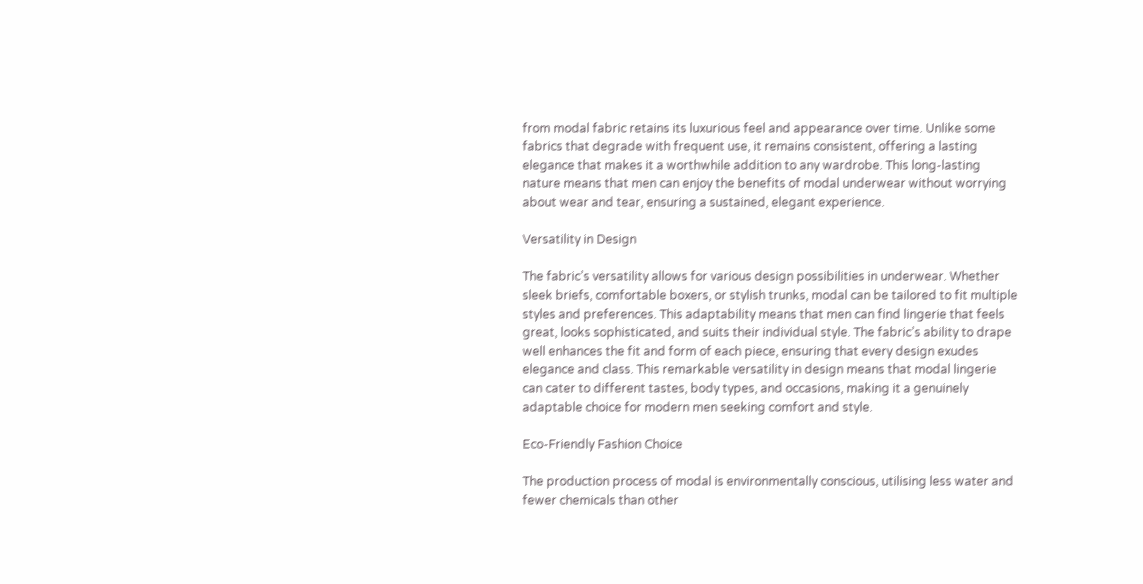from modal fabric retains its luxurious feel and appearance over time. Unlike some fabrics that degrade with frequent use, it remains consistent, offering a lasting elegance that makes it a worthwhile addition to any wardrobe. This long-lasting nature means that men can enjoy the benefits of modal underwear without worrying about wear and tear, ensuring a sustained, elegant experience.

Versatility in Design

The fabric’s versatility allows for various design possibilities in underwear. Whether sleek briefs, comfortable boxers, or stylish trunks, modal can be tailored to fit multiple styles and preferences. This adaptability means that men can find lingerie that feels great, looks sophisticated, and suits their individual style. The fabric’s ability to drape well enhances the fit and form of each piece, ensuring that every design exudes elegance and class. This remarkable versatility in design means that modal lingerie can cater to different tastes, body types, and occasions, making it a genuinely adaptable choice for modern men seeking comfort and style.

Eco-Friendly Fashion Choice

The production process of modal is environmentally conscious, utilising less water and fewer chemicals than other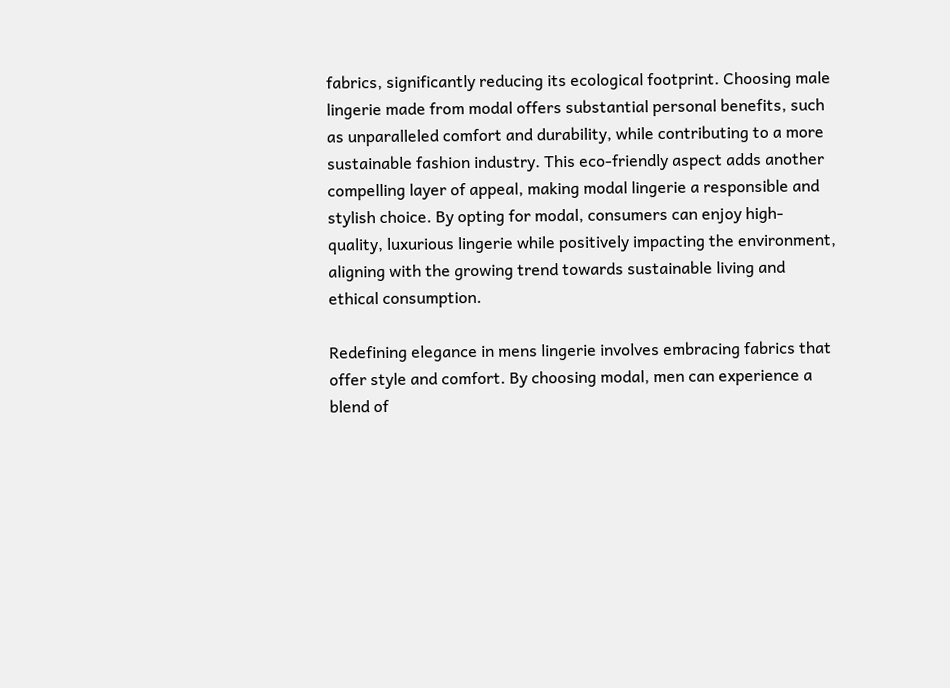fabrics, significantly reducing its ecological footprint. Choosing male lingerie made from modal offers substantial personal benefits, such as unparalleled comfort and durability, while contributing to a more sustainable fashion industry. This eco-friendly aspect adds another compelling layer of appeal, making modal lingerie a responsible and stylish choice. By opting for modal, consumers can enjoy high-quality, luxurious lingerie while positively impacting the environment, aligning with the growing trend towards sustainable living and ethical consumption.

Redefining elegance in mens lingerie involves embracing fabrics that offer style and comfort. By choosing modal, men can experience a blend of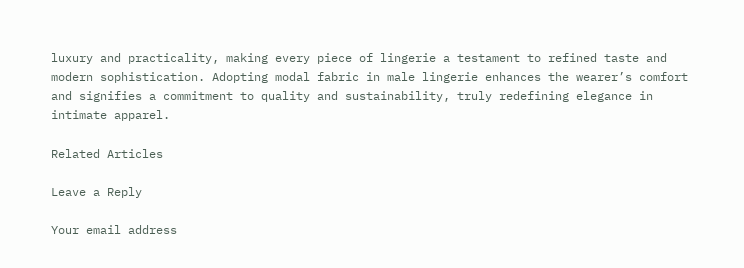luxury and practicality, making every piece of lingerie a testament to refined taste and modern sophistication. Adopting modal fabric in male lingerie enhances the wearer’s comfort and signifies a commitment to quality and sustainability, truly redefining elegance in intimate apparel.

Related Articles

Leave a Reply

Your email address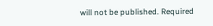will not be published. Required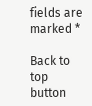fields are marked *

Back to top button